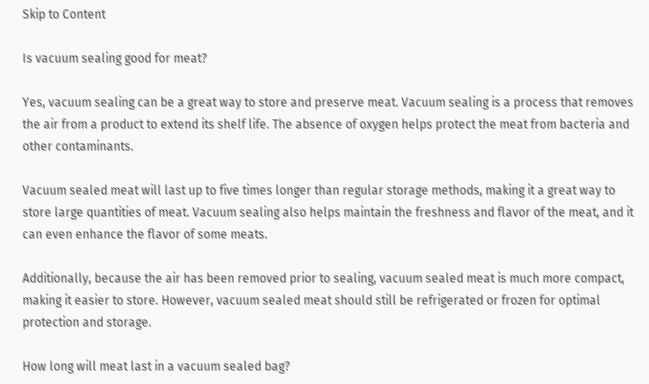Skip to Content

Is vacuum sealing good for meat?

Yes, vacuum sealing can be a great way to store and preserve meat. Vacuum sealing is a process that removes the air from a product to extend its shelf life. The absence of oxygen helps protect the meat from bacteria and other contaminants.

Vacuum sealed meat will last up to five times longer than regular storage methods, making it a great way to store large quantities of meat. Vacuum sealing also helps maintain the freshness and flavor of the meat, and it can even enhance the flavor of some meats.

Additionally, because the air has been removed prior to sealing, vacuum sealed meat is much more compact, making it easier to store. However, vacuum sealed meat should still be refrigerated or frozen for optimal protection and storage.

How long will meat last in a vacuum sealed bag?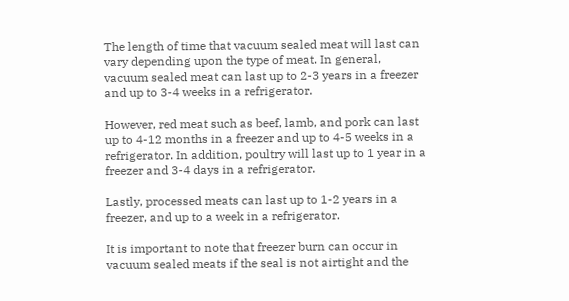The length of time that vacuum sealed meat will last can vary depending upon the type of meat. In general, vacuum sealed meat can last up to 2-3 years in a freezer and up to 3-4 weeks in a refrigerator.

However, red meat such as beef, lamb, and pork can last up to 4-12 months in a freezer and up to 4-5 weeks in a refrigerator. In addition, poultry will last up to 1 year in a freezer and 3-4 days in a refrigerator.

Lastly, processed meats can last up to 1-2 years in a freezer, and up to a week in a refrigerator.

It is important to note that freezer burn can occur in vacuum sealed meats if the seal is not airtight and the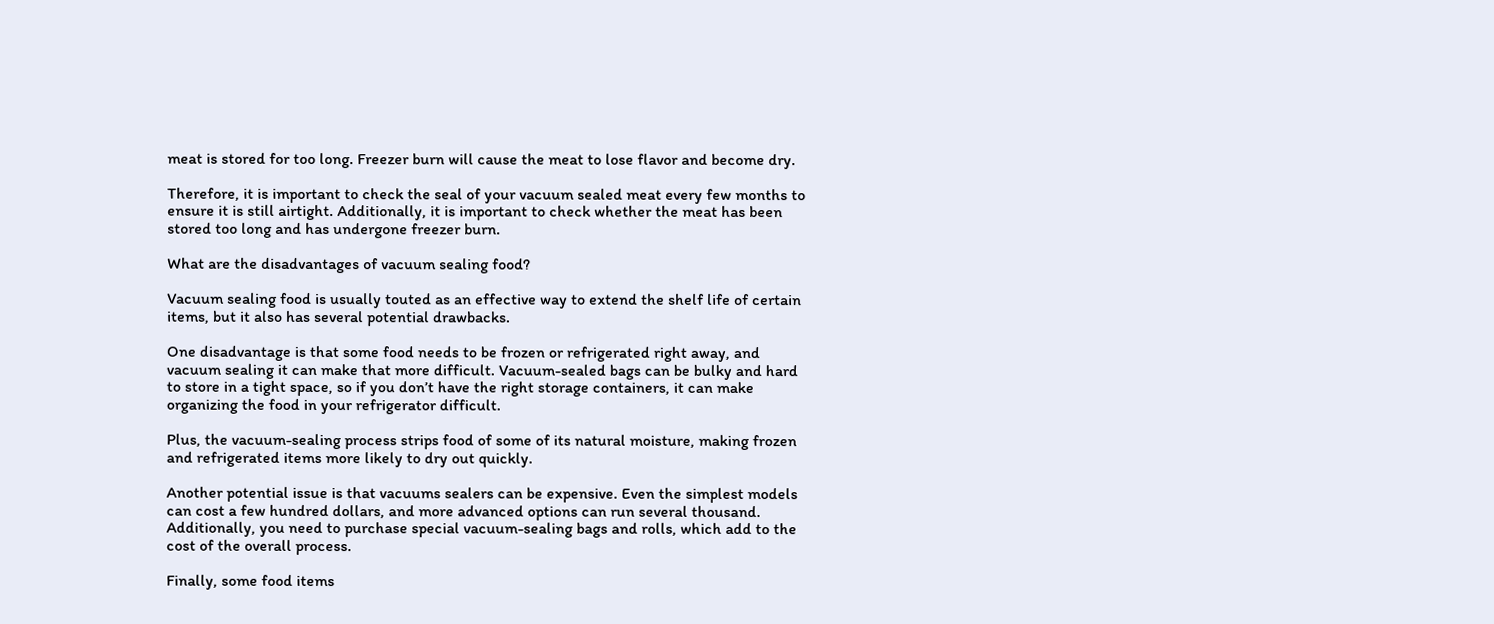meat is stored for too long. Freezer burn will cause the meat to lose flavor and become dry.

Therefore, it is important to check the seal of your vacuum sealed meat every few months to ensure it is still airtight. Additionally, it is important to check whether the meat has been stored too long and has undergone freezer burn.

What are the disadvantages of vacuum sealing food?

Vacuum sealing food is usually touted as an effective way to extend the shelf life of certain items, but it also has several potential drawbacks.

One disadvantage is that some food needs to be frozen or refrigerated right away, and vacuum sealing it can make that more difficult. Vacuum-sealed bags can be bulky and hard to store in a tight space, so if you don’t have the right storage containers, it can make organizing the food in your refrigerator difficult.

Plus, the vacuum-sealing process strips food of some of its natural moisture, making frozen and refrigerated items more likely to dry out quickly.

Another potential issue is that vacuums sealers can be expensive. Even the simplest models can cost a few hundred dollars, and more advanced options can run several thousand. Additionally, you need to purchase special vacuum-sealing bags and rolls, which add to the cost of the overall process.

Finally, some food items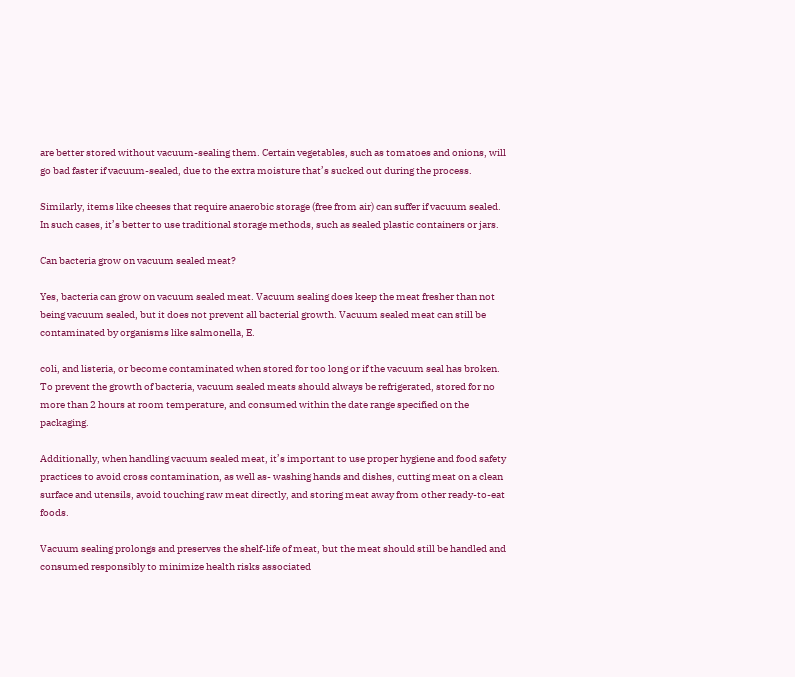are better stored without vacuum-sealing them. Certain vegetables, such as tomatoes and onions, will go bad faster if vacuum-sealed, due to the extra moisture that’s sucked out during the process.

Similarly, items like cheeses that require anaerobic storage (free from air) can suffer if vacuum sealed. In such cases, it’s better to use traditional storage methods, such as sealed plastic containers or jars.

Can bacteria grow on vacuum sealed meat?

Yes, bacteria can grow on vacuum sealed meat. Vacuum sealing does keep the meat fresher than not being vacuum sealed, but it does not prevent all bacterial growth. Vacuum sealed meat can still be contaminated by organisms like salmonella, E.

coli, and listeria, or become contaminated when stored for too long or if the vacuum seal has broken. To prevent the growth of bacteria, vacuum sealed meats should always be refrigerated, stored for no more than 2 hours at room temperature, and consumed within the date range specified on the packaging.

Additionally, when handling vacuum sealed meat, it’s important to use proper hygiene and food safety practices to avoid cross contamination, as well as- washing hands and dishes, cutting meat on a clean surface and utensils, avoid touching raw meat directly, and storing meat away from other ready-to-eat foods.

Vacuum sealing prolongs and preserves the shelf-life of meat, but the meat should still be handled and consumed responsibly to minimize health risks associated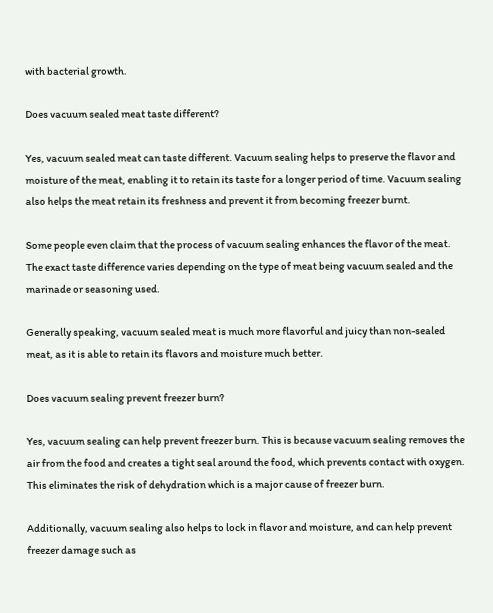with bacterial growth.

Does vacuum sealed meat taste different?

Yes, vacuum sealed meat can taste different. Vacuum sealing helps to preserve the flavor and moisture of the meat, enabling it to retain its taste for a longer period of time. Vacuum sealing also helps the meat retain its freshness and prevent it from becoming freezer burnt.

Some people even claim that the process of vacuum sealing enhances the flavor of the meat. The exact taste difference varies depending on the type of meat being vacuum sealed and the marinade or seasoning used.

Generally speaking, vacuum sealed meat is much more flavorful and juicy than non-sealed meat, as it is able to retain its flavors and moisture much better.

Does vacuum sealing prevent freezer burn?

Yes, vacuum sealing can help prevent freezer burn. This is because vacuum sealing removes the air from the food and creates a tight seal around the food, which prevents contact with oxygen. This eliminates the risk of dehydration which is a major cause of freezer burn.

Additionally, vacuum sealing also helps to lock in flavor and moisture, and can help prevent freezer damage such as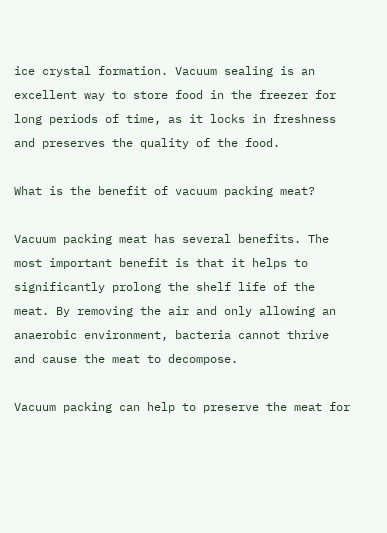ice crystal formation. Vacuum sealing is an excellent way to store food in the freezer for long periods of time, as it locks in freshness and preserves the quality of the food.

What is the benefit of vacuum packing meat?

Vacuum packing meat has several benefits. The most important benefit is that it helps to significantly prolong the shelf life of the meat. By removing the air and only allowing an anaerobic environment, bacteria cannot thrive and cause the meat to decompose.

Vacuum packing can help to preserve the meat for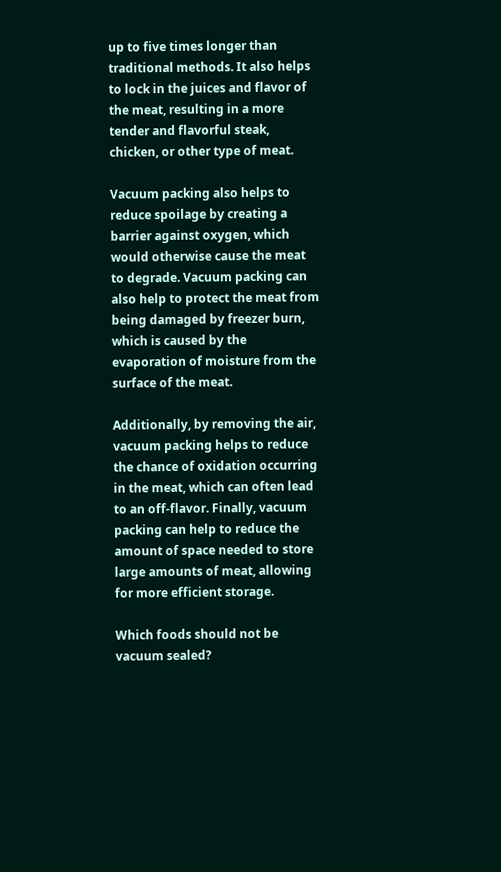up to five times longer than traditional methods. It also helps to lock in the juices and flavor of the meat, resulting in a more tender and flavorful steak, chicken, or other type of meat.

Vacuum packing also helps to reduce spoilage by creating a barrier against oxygen, which would otherwise cause the meat to degrade. Vacuum packing can also help to protect the meat from being damaged by freezer burn, which is caused by the evaporation of moisture from the surface of the meat.

Additionally, by removing the air, vacuum packing helps to reduce the chance of oxidation occurring in the meat, which can often lead to an off-flavor. Finally, vacuum packing can help to reduce the amount of space needed to store large amounts of meat, allowing for more efficient storage.

Which foods should not be vacuum sealed?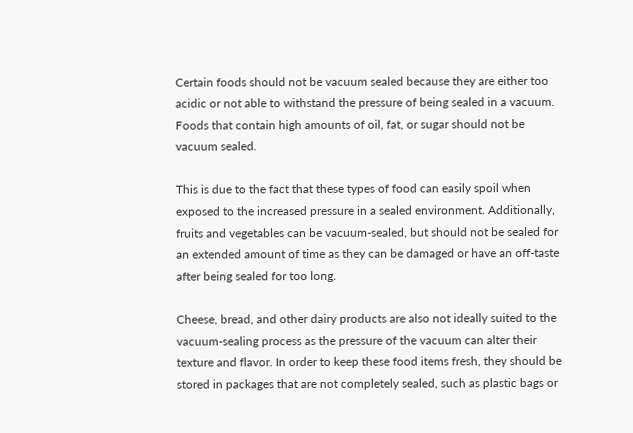Certain foods should not be vacuum sealed because they are either too acidic or not able to withstand the pressure of being sealed in a vacuum. Foods that contain high amounts of oil, fat, or sugar should not be vacuum sealed.

This is due to the fact that these types of food can easily spoil when exposed to the increased pressure in a sealed environment. Additionally, fruits and vegetables can be vacuum-sealed, but should not be sealed for an extended amount of time as they can be damaged or have an off-taste after being sealed for too long.

Cheese, bread, and other dairy products are also not ideally suited to the vacuum-sealing process as the pressure of the vacuum can alter their texture and flavor. In order to keep these food items fresh, they should be stored in packages that are not completely sealed, such as plastic bags or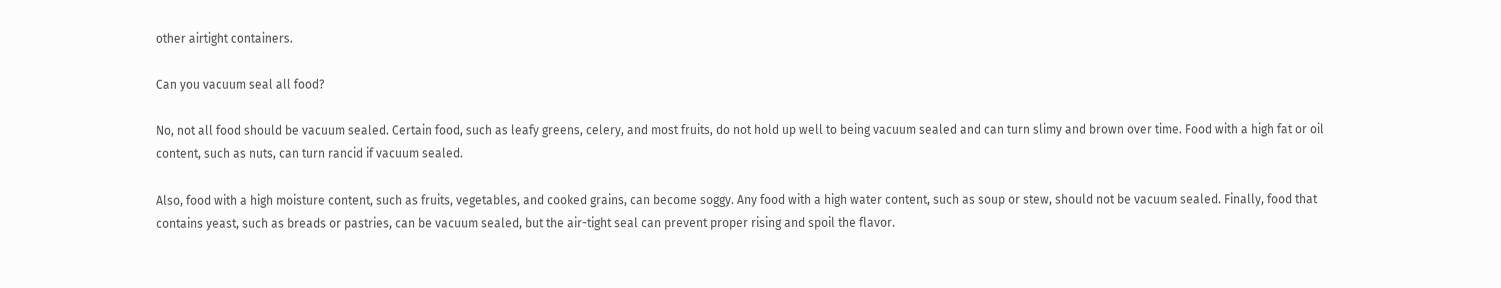other airtight containers.

Can you vacuum seal all food?

No, not all food should be vacuum sealed. Certain food, such as leafy greens, celery, and most fruits, do not hold up well to being vacuum sealed and can turn slimy and brown over time. Food with a high fat or oil content, such as nuts, can turn rancid if vacuum sealed.

Also, food with a high moisture content, such as fruits, vegetables, and cooked grains, can become soggy. Any food with a high water content, such as soup or stew, should not be vacuum sealed. Finally, food that contains yeast, such as breads or pastries, can be vacuum sealed, but the air-tight seal can prevent proper rising and spoil the flavor.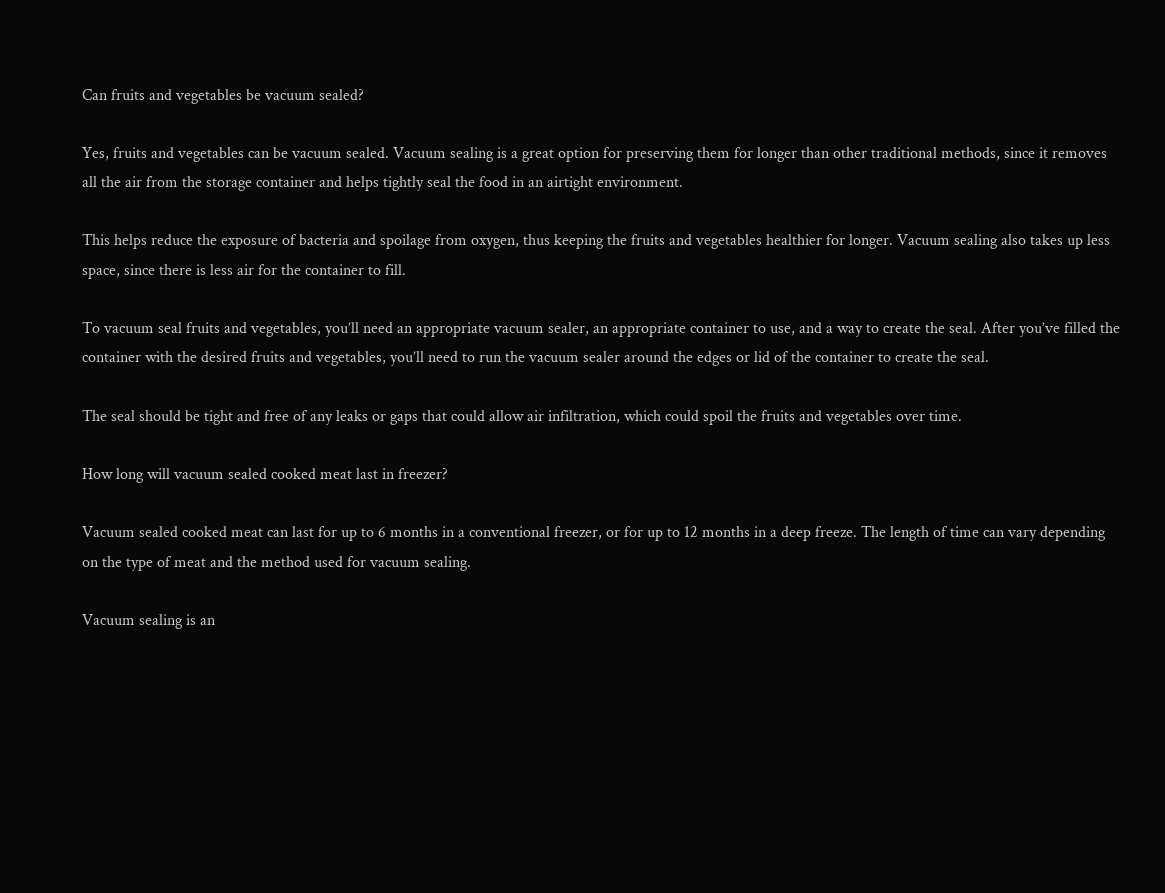Can fruits and vegetables be vacuum sealed?

Yes, fruits and vegetables can be vacuum sealed. Vacuum sealing is a great option for preserving them for longer than other traditional methods, since it removes all the air from the storage container and helps tightly seal the food in an airtight environment.

This helps reduce the exposure of bacteria and spoilage from oxygen, thus keeping the fruits and vegetables healthier for longer. Vacuum sealing also takes up less space, since there is less air for the container to fill.

To vacuum seal fruits and vegetables, you’ll need an appropriate vacuum sealer, an appropriate container to use, and a way to create the seal. After you’ve filled the container with the desired fruits and vegetables, you’ll need to run the vacuum sealer around the edges or lid of the container to create the seal.

The seal should be tight and free of any leaks or gaps that could allow air infiltration, which could spoil the fruits and vegetables over time.

How long will vacuum sealed cooked meat last in freezer?

Vacuum sealed cooked meat can last for up to 6 months in a conventional freezer, or for up to 12 months in a deep freeze. The length of time can vary depending on the type of meat and the method used for vacuum sealing.

Vacuum sealing is an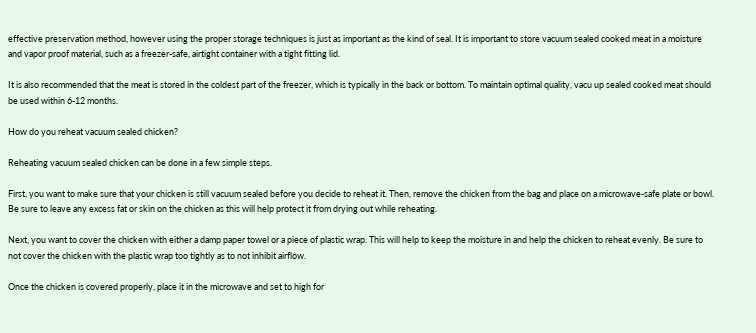effective preservation method, however using the proper storage techniques is just as important as the kind of seal. It is important to store vacuum sealed cooked meat in a moisture and vapor proof material, such as a freezer-safe, airtight container with a tight fitting lid.

It is also recommended that the meat is stored in the coldest part of the freezer, which is typically in the back or bottom. To maintain optimal quality, vacu up sealed cooked meat should be used within 6-12 months.

How do you reheat vacuum sealed chicken?

Reheating vacuum sealed chicken can be done in a few simple steps.

First, you want to make sure that your chicken is still vacuum sealed before you decide to reheat it. Then, remove the chicken from the bag and place on a microwave-safe plate or bowl. Be sure to leave any excess fat or skin on the chicken as this will help protect it from drying out while reheating.

Next, you want to cover the chicken with either a damp paper towel or a piece of plastic wrap. This will help to keep the moisture in and help the chicken to reheat evenly. Be sure to not cover the chicken with the plastic wrap too tightly as to not inhibit airflow.

Once the chicken is covered properly, place it in the microwave and set to high for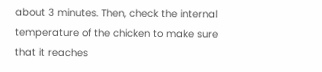about 3 minutes. Then, check the internal temperature of the chicken to make sure that it reaches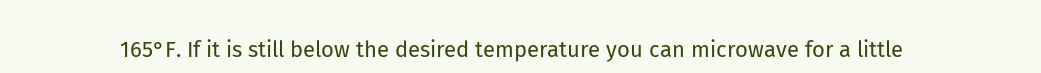165°F. If it is still below the desired temperature you can microwave for a little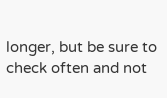longer, but be sure to check often and not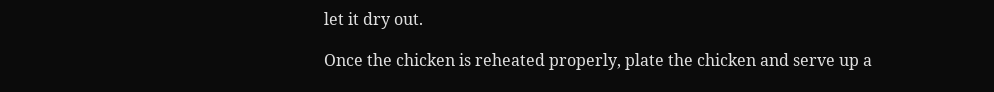let it dry out.

Once the chicken is reheated properly, plate the chicken and serve up a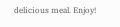delicious meal. Enjoy!